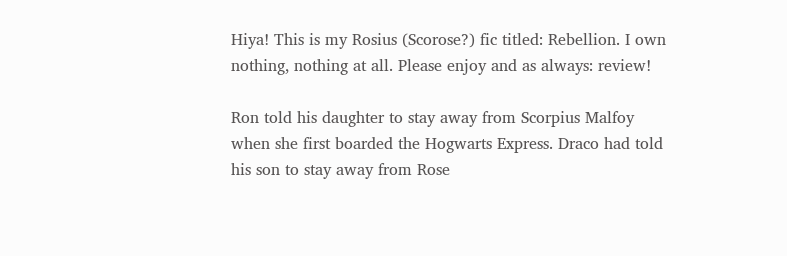Hiya! This is my Rosius (Scorose?) fic titled: Rebellion. I own nothing, nothing at all. Please enjoy and as always: review!

Ron told his daughter to stay away from Scorpius Malfoy when she first boarded the Hogwarts Express. Draco had told his son to stay away from Rose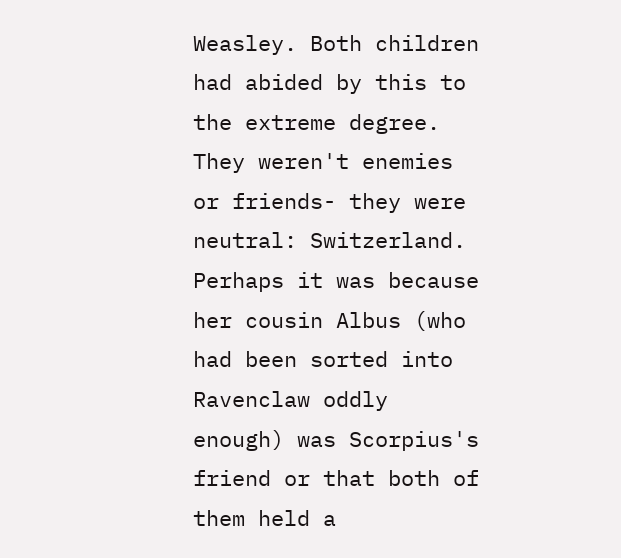Weasley. Both children had abided by this to the extreme degree. They weren't enemies or friends- they were neutral: Switzerland. Perhaps it was because her cousin Albus (who had been sorted into Ravenclaw oddly enough) was Scorpius's friend or that both of them held a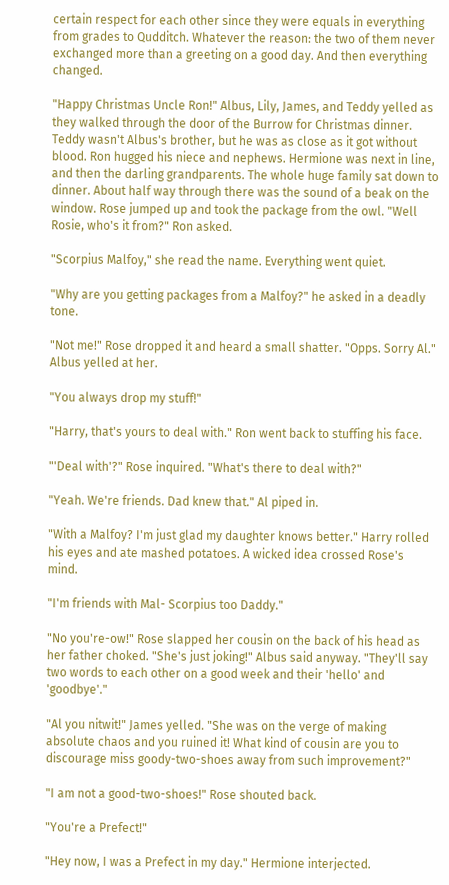certain respect for each other since they were equals in everything from grades to Qudditch. Whatever the reason: the two of them never exchanged more than a greeting on a good day. And then everything changed.

"Happy Christmas Uncle Ron!" Albus, Lily, James, and Teddy yelled as they walked through the door of the Burrow for Christmas dinner. Teddy wasn't Albus's brother, but he was as close as it got without blood. Ron hugged his niece and nephews. Hermione was next in line, and then the darling grandparents. The whole huge family sat down to dinner. About half way through there was the sound of a beak on the window. Rose jumped up and took the package from the owl. "Well Rosie, who's it from?" Ron asked.

"Scorpius Malfoy," she read the name. Everything went quiet.

"Why are you getting packages from a Malfoy?" he asked in a deadly tone.

"Not me!" Rose dropped it and heard a small shatter. "Opps. Sorry Al." Albus yelled at her.

"You always drop my stuff!"

"Harry, that's yours to deal with." Ron went back to stuffing his face.

"'Deal with'?" Rose inquired. "What's there to deal with?"

"Yeah. We're friends. Dad knew that." Al piped in.

"With a Malfoy? I'm just glad my daughter knows better." Harry rolled his eyes and ate mashed potatoes. A wicked idea crossed Rose's mind.

"I'm friends with Mal- Scorpius too Daddy."

"No you're-ow!" Rose slapped her cousin on the back of his head as her father choked. "She's just joking!" Albus said anyway. "They'll say two words to each other on a good week and their 'hello' and 'goodbye'."

"Al you nitwit!" James yelled. "She was on the verge of making absolute chaos and you ruined it! What kind of cousin are you to discourage miss goody-two-shoes away from such improvement?"

"I am not a good-two-shoes!" Rose shouted back.

"You're a Prefect!"

"Hey now, I was a Prefect in my day." Hermione interjected.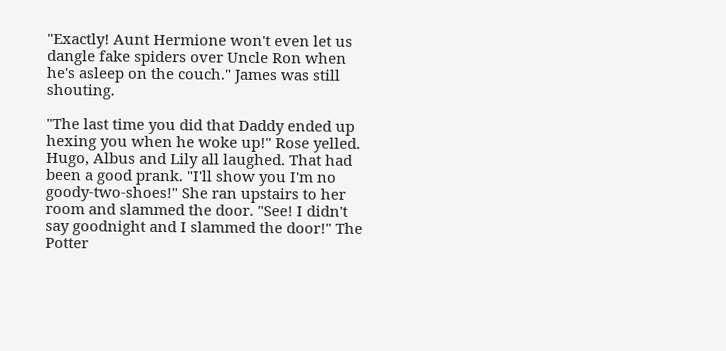"Exactly! Aunt Hermione won't even let us dangle fake spiders over Uncle Ron when he's asleep on the couch." James was still shouting.

"The last time you did that Daddy ended up hexing you when he woke up!" Rose yelled. Hugo, Albus and Lily all laughed. That had been a good prank. "I'll show you I'm no goody-two-shoes!" She ran upstairs to her room and slammed the door. "See! I didn't say goodnight and I slammed the door!" The Potter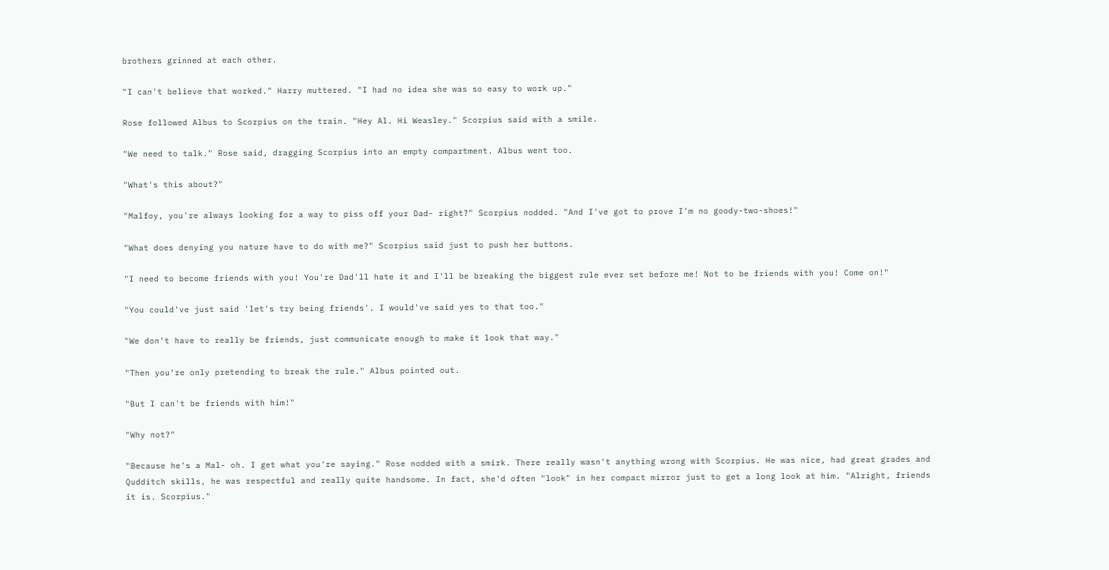brothers grinned at each other.

"I can't believe that worked." Harry muttered. "I had no idea she was so easy to work up."

Rose followed Albus to Scorpius on the train. "Hey Al. Hi Weasley." Scorpius said with a smile.

"We need to talk." Rose said, dragging Scorpius into an empty compartment. Albus went too.

"What's this about?"

"Malfoy, you're always looking for a way to piss off your Dad- right?" Scorpius nodded. "And I've got to prove I'm no goody-two-shoes!"

"What does denying you nature have to do with me?" Scorpius said just to push her buttons.

"I need to become friends with you! You're Dad'll hate it and I'll be breaking the biggest rule ever set before me! Not to be friends with you! Come on!"

"You could've just said 'let's try being friends'. I would've said yes to that too."

"We don't have to really be friends, just communicate enough to make it look that way."

"Then you're only pretending to break the rule." Albus pointed out.

"But I can't be friends with him!"

"Why not?"

"Because he's a Mal- oh. I get what you're saying." Rose nodded with a smirk. There really wasn't anything wrong with Scorpius. He was nice, had great grades and Qudditch skills, he was respectful and really quite handsome. In fact, she'd often "look" in her compact mirror just to get a long look at him. "Alright, friends it is. Scorpius."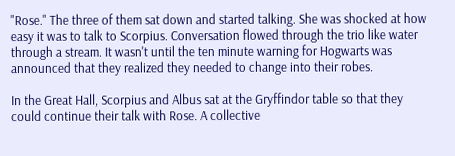"Rose." The three of them sat down and started talking. She was shocked at how easy it was to talk to Scorpius. Conversation flowed through the trio like water through a stream. It wasn't until the ten minute warning for Hogwarts was announced that they realized they needed to change into their robes.

In the Great Hall, Scorpius and Albus sat at the Gryffindor table so that they could continue their talk with Rose. A collective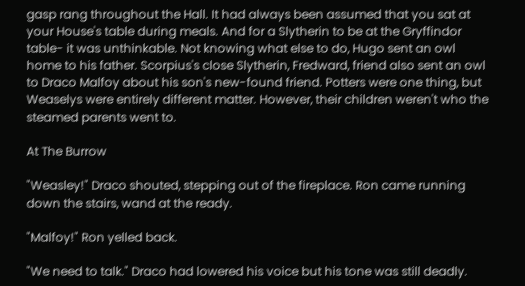gasp rang throughout the Hall. It had always been assumed that you sat at your House's table during meals. And for a Slytherin to be at the Gryffindor table- it was unthinkable. Not knowing what else to do, Hugo sent an owl home to his father. Scorpius's close Slytherin, Fredward, friend also sent an owl to Draco Malfoy about his son's new-found friend. Potters were one thing, but Weaselys were entirely different matter. However, their children weren't who the steamed parents went to.

At The Burrow

"Weasley!" Draco shouted, stepping out of the fireplace. Ron came running down the stairs, wand at the ready.

"Malfoy!" Ron yelled back.

"We need to talk." Draco had lowered his voice but his tone was still deadly.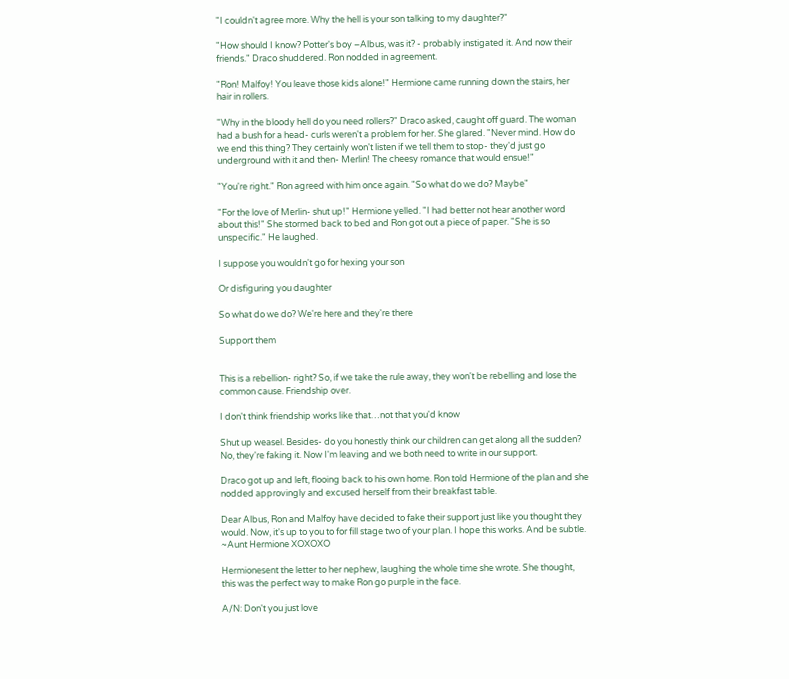"I couldn't agree more. Why the hell is your son talking to my daughter?"

"How should I know? Potter's boy –Albus, was it? - probably instigated it. And now their friends." Draco shuddered. Ron nodded in agreement.

"Ron! Malfoy! You leave those kids alone!" Hermione came running down the stairs, her hair in rollers.

"Why in the bloody hell do you need rollers?" Draco asked, caught off guard. The woman had a bush for a head- curls weren't a problem for her. She glared. "Never mind. How do we end this thing? They certainly won't listen if we tell them to stop- they'd just go underground with it and then- Merlin! The cheesy romance that would ensue!"

"You're right." Ron agreed with him once again. "So what do we do? Maybe"

"For the love of Merlin- shut up!" Hermione yelled. "I had better not hear another word about this!" She stormed back to bed and Ron got out a piece of paper. "She is so unspecific." He laughed.

I suppose you wouldn't go for hexing your son

Or disfiguring you daughter

So what do we do? We're here and they're there

Support them


This is a rebellion- right? So, if we take the rule away, they won't be rebelling and lose the common cause. Friendship over.

I don't think friendship works like that…not that you'd know

Shut up weasel. Besides- do you honestly think our children can get along all the sudden? No, they're faking it. Now I'm leaving and we both need to write in our support.

Draco got up and left, flooing back to his own home. Ron told Hermione of the plan and she nodded approvingly and excused herself from their breakfast table.

Dear Albus, Ron and Malfoy have decided to fake their support just like you thought they would. Now, it's up to you to for fill stage two of your plan. I hope this works. And be subtle. ~Aunt Hermione XOXOXO

Hermionesent the letter to her nephew, laughing the whole time she wrote. She thought, this was the perfect way to make Ron go purple in the face.

A/N: Don't you just love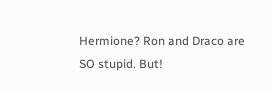Hermione? Ron and Draco are SO stupid. But!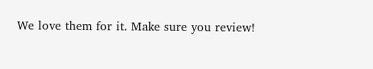We love them for it. Make sure you review!